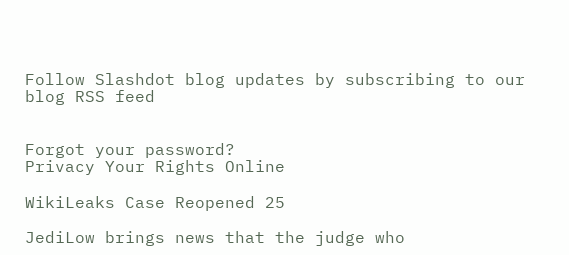Follow Slashdot blog updates by subscribing to our blog RSS feed


Forgot your password?
Privacy Your Rights Online

WikiLeaks Case Reopened 25

JediLow brings news that the judge who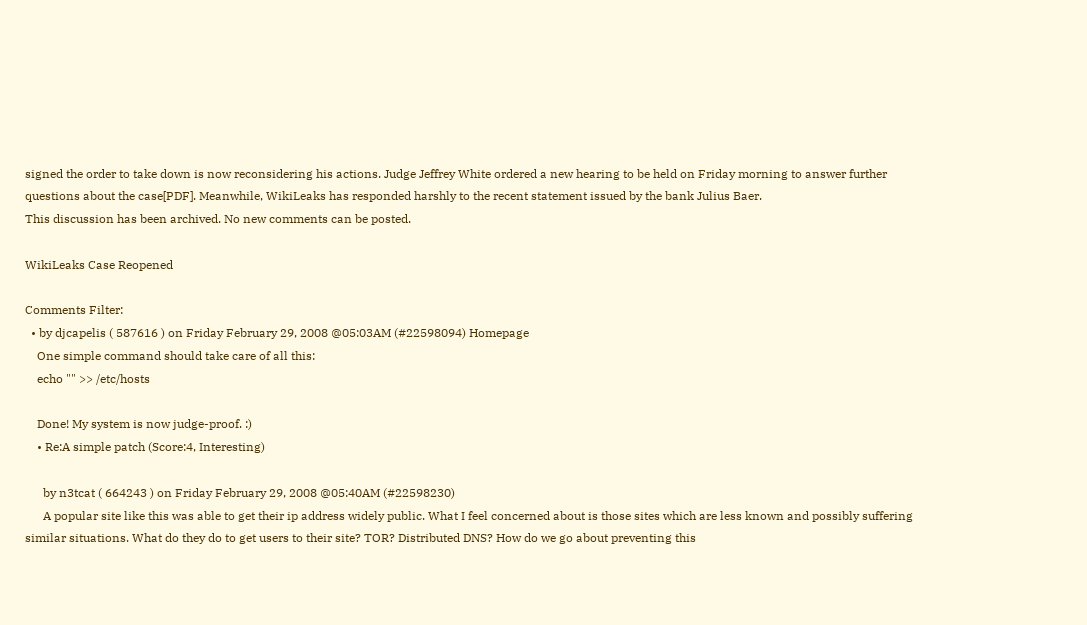signed the order to take down is now reconsidering his actions. Judge Jeffrey White ordered a new hearing to be held on Friday morning to answer further questions about the case[PDF]. Meanwhile, WikiLeaks has responded harshly to the recent statement issued by the bank Julius Baer.
This discussion has been archived. No new comments can be posted.

WikiLeaks Case Reopened

Comments Filter:
  • by djcapelis ( 587616 ) on Friday February 29, 2008 @05:03AM (#22598094) Homepage
    One simple command should take care of all this:
    echo "" >> /etc/hosts

    Done! My system is now judge-proof. :)
    • Re:A simple patch (Score:4, Interesting)

      by n3tcat ( 664243 ) on Friday February 29, 2008 @05:40AM (#22598230)
      A popular site like this was able to get their ip address widely public. What I feel concerned about is those sites which are less known and possibly suffering similar situations. What do they do to get users to their site? TOR? Distributed DNS? How do we go about preventing this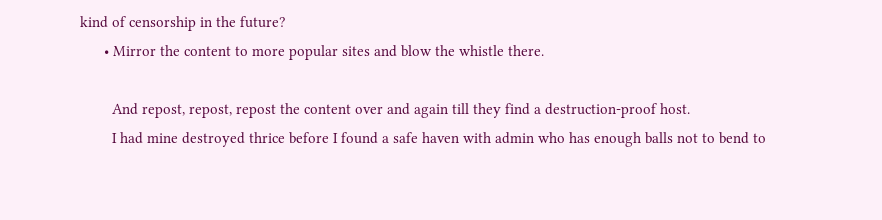kind of censorship in the future?
      • Mirror the content to more popular sites and blow the whistle there.

        And repost, repost, repost the content over and again till they find a destruction-proof host.
        I had mine destroyed thrice before I found a safe haven with admin who has enough balls not to bend to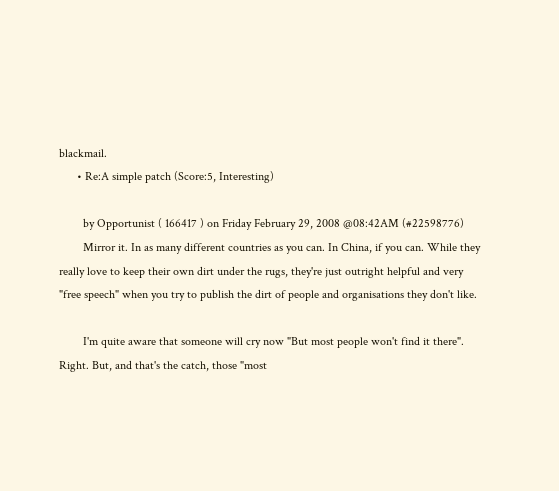blackmail.
      • Re:A simple patch (Score:5, Interesting)

        by Opportunist ( 166417 ) on Friday February 29, 2008 @08:42AM (#22598776)
        Mirror it. In as many different countries as you can. In China, if you can. While they really love to keep their own dirt under the rugs, they're just outright helpful and very "free speech" when you try to publish the dirt of people and organisations they don't like.

        I'm quite aware that someone will cry now "But most people won't find it there". Right. But, and that's the catch, those "most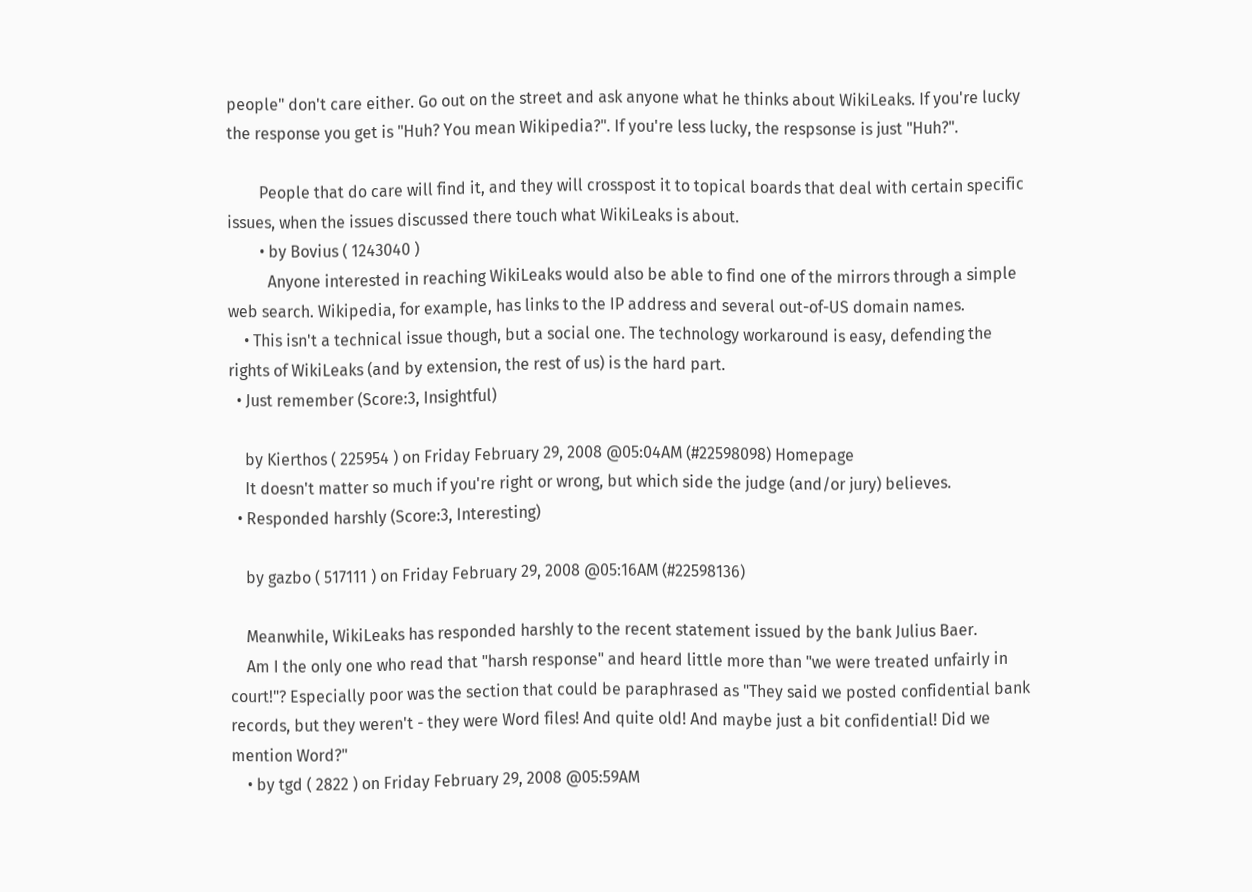people" don't care either. Go out on the street and ask anyone what he thinks about WikiLeaks. If you're lucky the response you get is "Huh? You mean Wikipedia?". If you're less lucky, the respsonse is just "Huh?".

        People that do care will find it, and they will crosspost it to topical boards that deal with certain specific issues, when the issues discussed there touch what WikiLeaks is about.
        • by Bovius ( 1243040 )
          Anyone interested in reaching WikiLeaks would also be able to find one of the mirrors through a simple web search. Wikipedia, for example, has links to the IP address and several out-of-US domain names.
    • This isn't a technical issue though, but a social one. The technology workaround is easy, defending the rights of WikiLeaks (and by extension, the rest of us) is the hard part.
  • Just remember (Score:3, Insightful)

    by Kierthos ( 225954 ) on Friday February 29, 2008 @05:04AM (#22598098) Homepage
    It doesn't matter so much if you're right or wrong, but which side the judge (and/or jury) believes.
  • Responded harshly (Score:3, Interesting)

    by gazbo ( 517111 ) on Friday February 29, 2008 @05:16AM (#22598136)

    Meanwhile, WikiLeaks has responded harshly to the recent statement issued by the bank Julius Baer.
    Am I the only one who read that "harsh response" and heard little more than "we were treated unfairly in court!"? Especially poor was the section that could be paraphrased as "They said we posted confidential bank records, but they weren't - they were Word files! And quite old! And maybe just a bit confidential! Did we mention Word?"
    • by tgd ( 2822 ) on Friday February 29, 2008 @05:59AM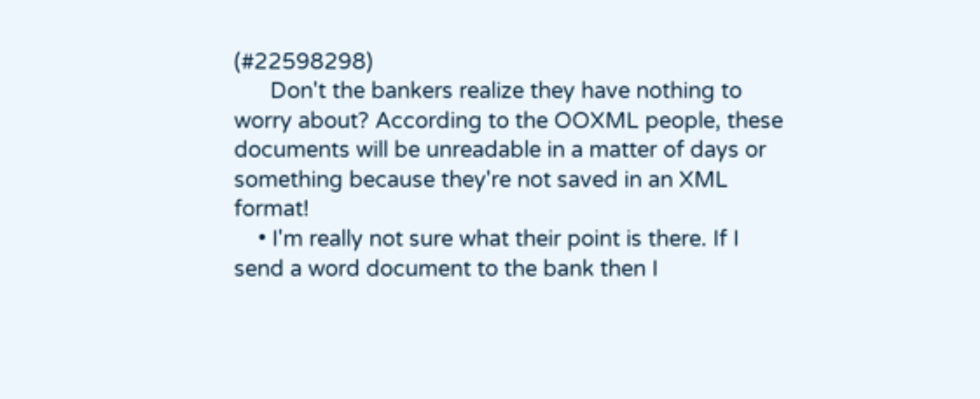(#22598298)
      Don't the bankers realize they have nothing to worry about? According to the OOXML people, these documents will be unreadable in a matter of days or something because they're not saved in an XML format!
    • I'm really not sure what their point is there. If I send a word document to the bank then I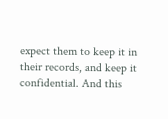expect them to keep it in their records, and keep it confidential. And this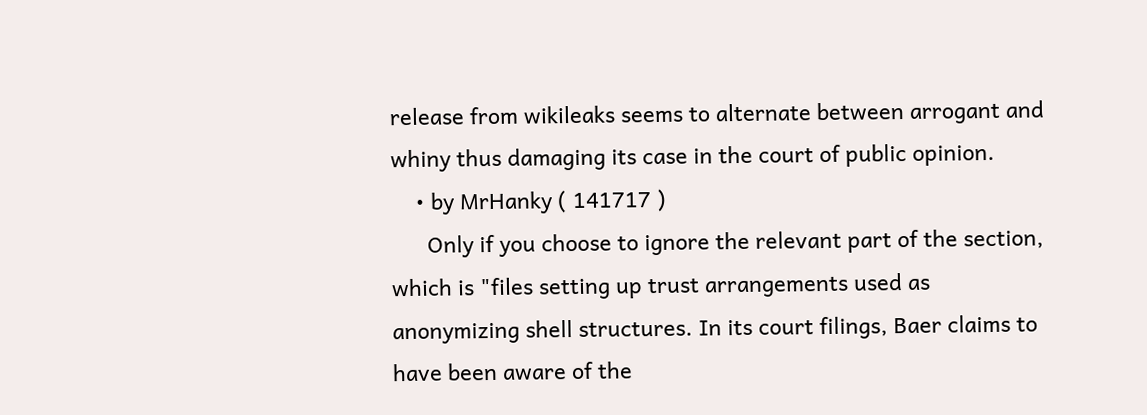release from wikileaks seems to alternate between arrogant and whiny thus damaging its case in the court of public opinion.
    • by MrHanky ( 141717 )
      Only if you choose to ignore the relevant part of the section, which is "files setting up trust arrangements used as anonymizing shell structures. In its court filings, Baer claims to have been aware of the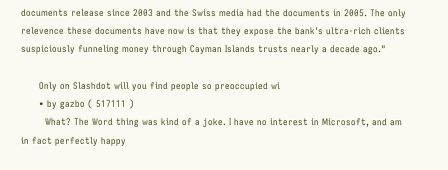documents release since 2003 and the Swiss media had the documents in 2005. The only relevence these documents have now is that they expose the bank's ultra-rich clients suspiciously funneling money through Cayman Islands trusts nearly a decade ago."

      Only on Slashdot will you find people so preoccupied wi
      • by gazbo ( 517111 )
        What? The Word thing was kind of a joke. I have no interest in Microsoft, and am in fact perfectly happy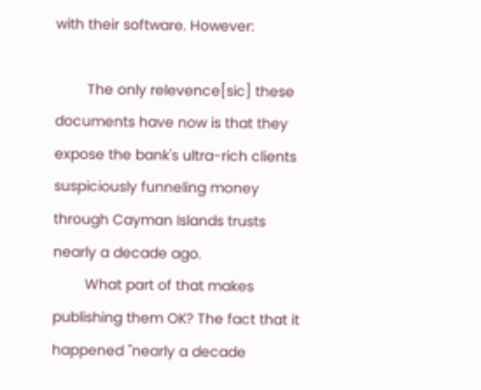with their software. However:

        The only relevence[sic] these documents have now is that they expose the bank's ultra-rich clients suspiciously funneling money through Cayman Islands trusts nearly a decade ago.
        What part of that makes publishing them OK? The fact that it happened "nearly a decade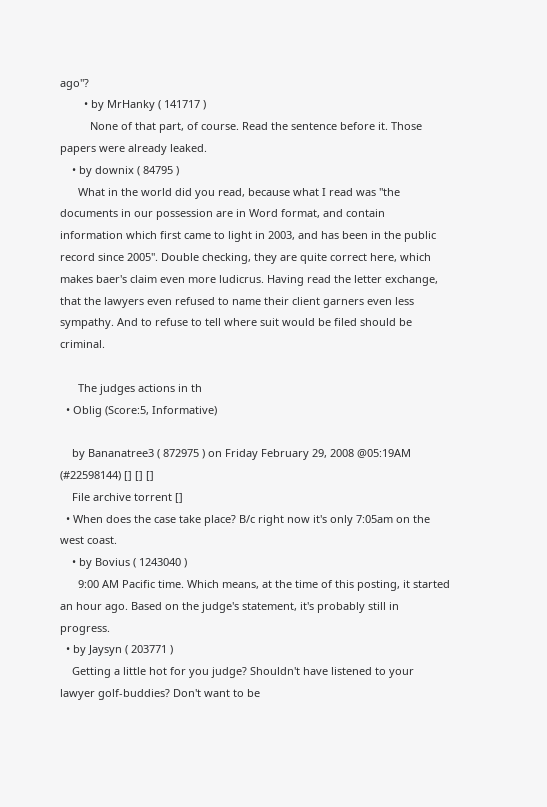ago"?
        • by MrHanky ( 141717 )
          None of that part, of course. Read the sentence before it. Those papers were already leaked.
    • by downix ( 84795 )
      What in the world did you read, because what I read was "the documents in our possession are in Word format, and contain information which first came to light in 2003, and has been in the public record since 2005". Double checking, they are quite correct here, which makes baer's claim even more ludicrus. Having read the letter exchange, that the lawyers even refused to name their client garners even less sympathy. And to refuse to tell where suit would be filed should be criminal.

      The judges actions in th
  • Oblig (Score:5, Informative)

    by Bananatree3 ( 872975 ) on Friday February 29, 2008 @05:19AM (#22598144) [] [] []
    File archive torrent []
  • When does the case take place? B/c right now it's only 7:05am on the west coast.
    • by Bovius ( 1243040 )
      9:00 AM Pacific time. Which means, at the time of this posting, it started an hour ago. Based on the judge's statement, it's probably still in progress.
  • by Jaysyn ( 203771 )
    Getting a little hot for you judge? Shouldn't have listened to your lawyer golf-buddies? Don't want to be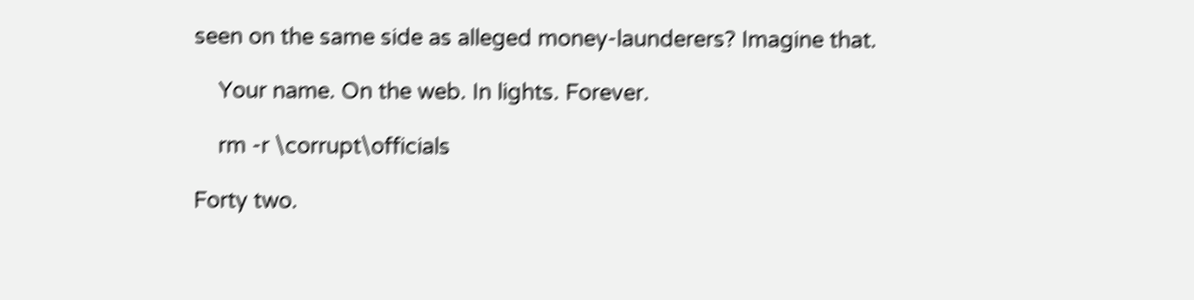seen on the same side as alleged money-launderers? Imagine that.

    Your name. On the web. In lights. Forever.

    rm -r \corrupt\officials

Forty two.